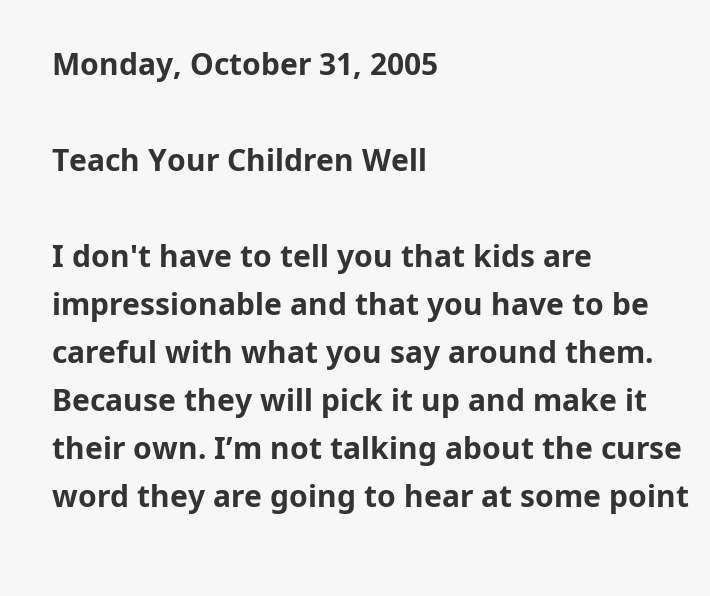Monday, October 31, 2005

Teach Your Children Well

I don't have to tell you that kids are impressionable and that you have to be careful with what you say around them. Because they will pick it up and make it their own. I’m not talking about the curse word they are going to hear at some point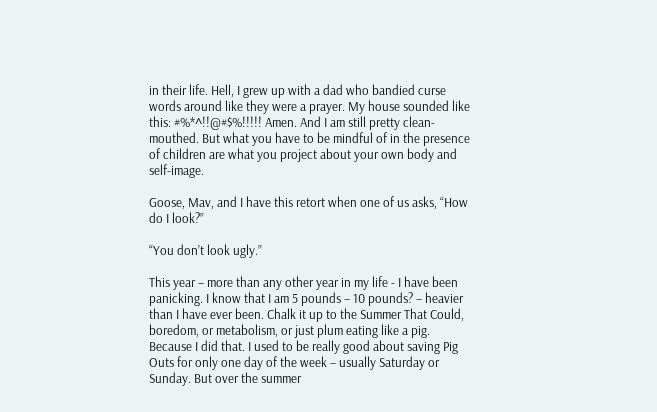in their life. Hell, I grew up with a dad who bandied curse words around like they were a prayer. My house sounded like this: #%*^!!@#$%!!!!! Amen. And I am still pretty clean-mouthed. But what you have to be mindful of in the presence of children are what you project about your own body and self-image.

Goose, Mav, and I have this retort when one of us asks, “How do I look?”

“You don’t look ugly.”

This year – more than any other year in my life - I have been panicking. I know that I am 5 pounds – 10 pounds? – heavier than I have ever been. Chalk it up to the Summer That Could, boredom, or metabolism, or just plum eating like a pig. Because I did that. I used to be really good about saving Pig Outs for only one day of the week – usually Saturday or Sunday. But over the summer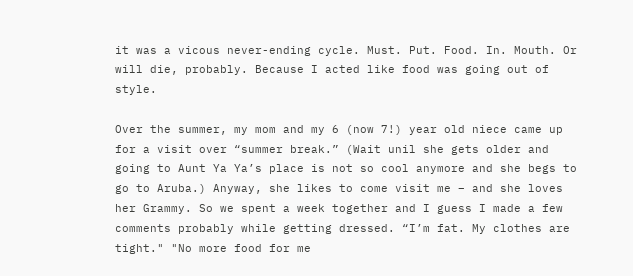it was a vicous never-ending cycle. Must. Put. Food. In. Mouth. Or will die, probably. Because I acted like food was going out of style.

Over the summer, my mom and my 6 (now 7!) year old niece came up for a visit over “summer break.” (Wait unil she gets older and going to Aunt Ya Ya’s place is not so cool anymore and she begs to go to Aruba.) Anyway, she likes to come visit me – and she loves her Grammy. So we spent a week together and I guess I made a few comments probably while getting dressed. “I’m fat. My clothes are tight." "No more food for me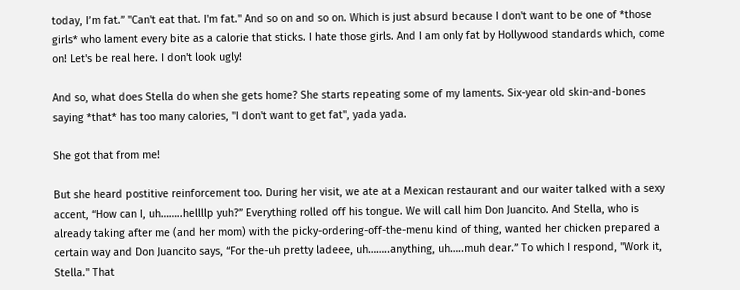today, I’m fat.” "Can't eat that. I'm fat." And so on and so on. Which is just absurd because I don't want to be one of *those girls* who lament every bite as a calorie that sticks. I hate those girls. And I am only fat by Hollywood standards which, come on! Let's be real here. I don't look ugly!

And so, what does Stella do when she gets home? She starts repeating some of my laments. Six-year old skin-and-bones saying *that* has too many calories, "I don't want to get fat", yada yada.

She got that from me!

But she heard postitive reinforcement too. During her visit, we ate at a Mexican restaurant and our waiter talked with a sexy accent, “How can I, uh……..hellllp yuh?” Everything rolled off his tongue. We will call him Don Juancito. And Stella, who is already taking after me (and her mom) with the picky-ordering-off-the-menu kind of thing, wanted her chicken prepared a certain way and Don Juancito says, “For the-uh pretty ladeee, uh……..anything, uh…..muh dear.” To which I respond, "Work it, Stella." That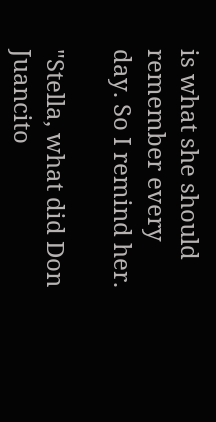is what she should remember every day. So I remind her.

"Stella, what did Don Juancito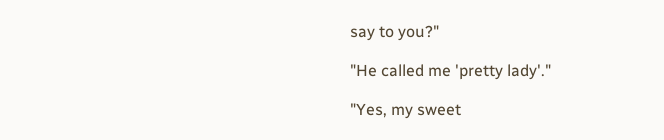say to you?"

"He called me 'pretty lady'."

"Yes, my sweet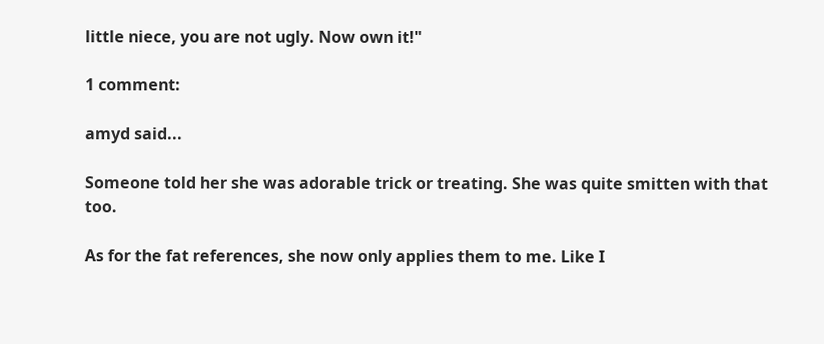little niece, you are not ugly. Now own it!"

1 comment:

amyd said...

Someone told her she was adorable trick or treating. She was quite smitten with that too.

As for the fat references, she now only applies them to me. Like I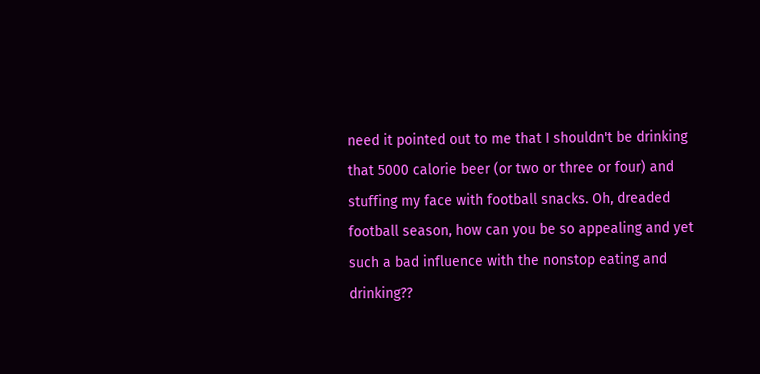need it pointed out to me that I shouldn't be drinking that 5000 calorie beer (or two or three or four) and stuffing my face with football snacks. Oh, dreaded football season, how can you be so appealing and yet such a bad influence with the nonstop eating and drinking??